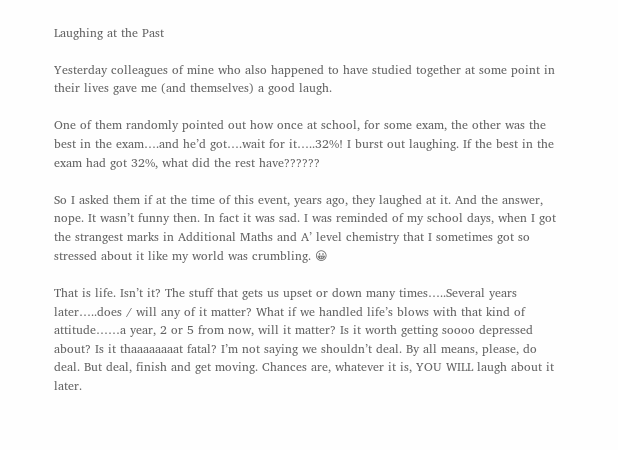Laughing at the Past

Yesterday colleagues of mine who also happened to have studied together at some point in their lives gave me (and themselves) a good laugh.

One of them randomly pointed out how once at school, for some exam, the other was the best in the exam….and he’d got….wait for it…..32%! I burst out laughing. If the best in the exam had got 32%, what did the rest have??????

So I asked them if at the time of this event, years ago, they laughed at it. And the answer, nope. It wasn’t funny then. In fact it was sad. I was reminded of my school days, when I got the strangest marks in Additional Maths and A’ level chemistry that I sometimes got so stressed about it like my world was crumbling. 😀

That is life. Isn’t it? The stuff that gets us upset or down many times…..Several years later…..does / will any of it matter? What if we handled life’s blows with that kind of attitude……a year, 2 or 5 from now, will it matter? Is it worth getting soooo depressed about? Is it thaaaaaaaat fatal? I’m not saying we shouldn’t deal. By all means, please, do deal. But deal, finish and get moving. Chances are, whatever it is, YOU WILL laugh about it later.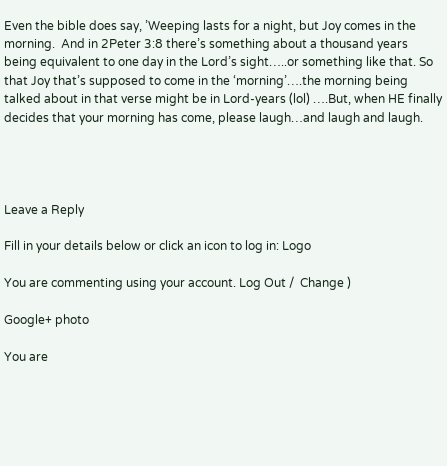Even the bible does say, ’Weeping lasts for a night, but Joy comes in the morning.  And in 2Peter 3:8 there’s something about a thousand years being equivalent to one day in the Lord’s sight…..or something like that. So that Joy that’s supposed to come in the ‘morning’….the morning being talked about in that verse might be in Lord-years (lol) ….But, when HE finally decides that your morning has come, please laugh…and laugh and laugh.




Leave a Reply

Fill in your details below or click an icon to log in: Logo

You are commenting using your account. Log Out /  Change )

Google+ photo

You are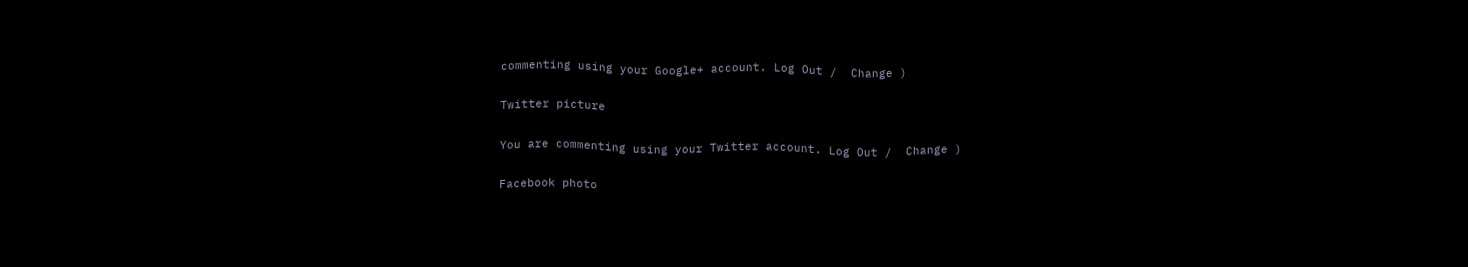commenting using your Google+ account. Log Out /  Change )

Twitter picture

You are commenting using your Twitter account. Log Out /  Change )

Facebook photo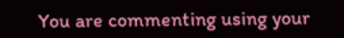You are commenting using your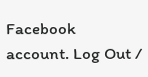Facebook account. Log Out /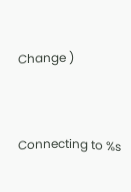Change )


Connecting to %s